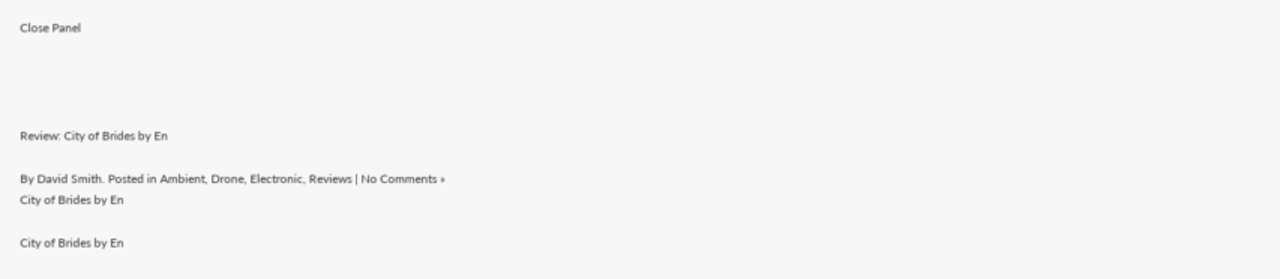Close Panel




Review: City of Brides by En

By David Smith. Posted in Ambient, Drone, Electronic, Reviews | No Comments »
City of Brides by En

City of Brides by En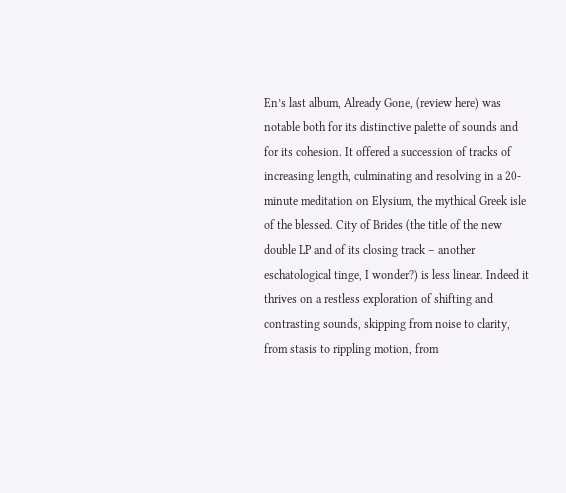En’s last album, Already Gone, (review here) was notable both for its distinctive palette of sounds and for its cohesion. It offered a succession of tracks of increasing length, culminating and resolving in a 20-minute meditation on Elysium, the mythical Greek isle of the blessed. City of Brides (the title of the new double LP and of its closing track – another eschatological tinge, I wonder?) is less linear. Indeed it thrives on a restless exploration of shifting and contrasting sounds, skipping from noise to clarity, from stasis to rippling motion, from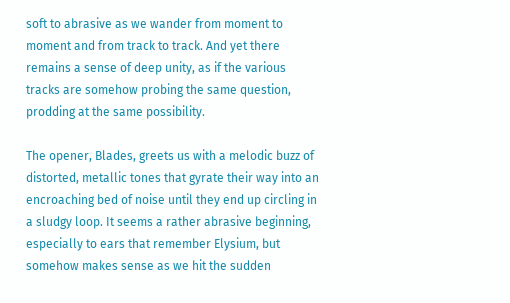soft to abrasive as we wander from moment to moment and from track to track. And yet there remains a sense of deep unity, as if the various tracks are somehow probing the same question, prodding at the same possibility.

The opener, Blades, greets us with a melodic buzz of distorted, metallic tones that gyrate their way into an encroaching bed of noise until they end up circling in a sludgy loop. It seems a rather abrasive beginning, especially to ears that remember Elysium, but somehow makes sense as we hit the sudden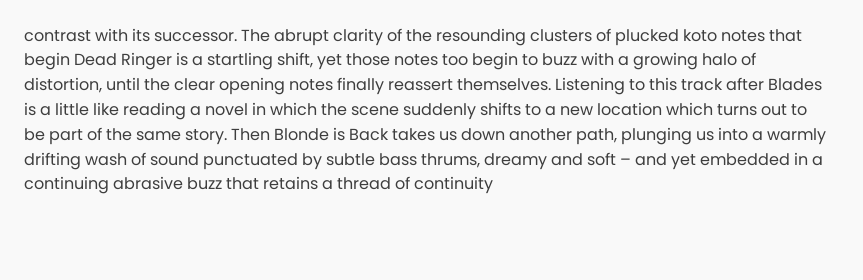contrast with its successor. The abrupt clarity of the resounding clusters of plucked koto notes that begin Dead Ringer is a startling shift, yet those notes too begin to buzz with a growing halo of distortion, until the clear opening notes finally reassert themselves. Listening to this track after Blades is a little like reading a novel in which the scene suddenly shifts to a new location which turns out to be part of the same story. Then Blonde is Back takes us down another path, plunging us into a warmly drifting wash of sound punctuated by subtle bass thrums, dreamy and soft – and yet embedded in a continuing abrasive buzz that retains a thread of continuity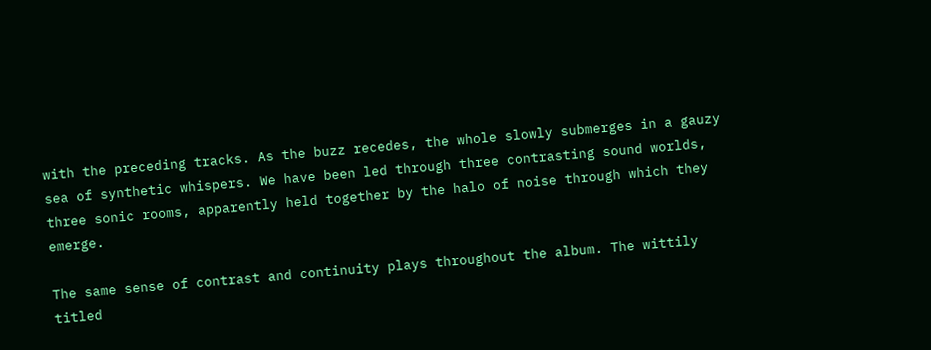with the preceding tracks. As the buzz recedes, the whole slowly submerges in a gauzy sea of synthetic whispers. We have been led through three contrasting sound worlds, three sonic rooms, apparently held together by the halo of noise through which they emerge.

The same sense of contrast and continuity plays throughout the album. The wittily titled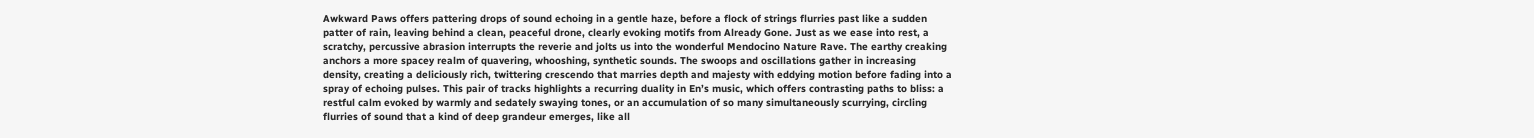Awkward Paws offers pattering drops of sound echoing in a gentle haze, before a flock of strings flurries past like a sudden patter of rain, leaving behind a clean, peaceful drone, clearly evoking motifs from Already Gone. Just as we ease into rest, a scratchy, percussive abrasion interrupts the reverie and jolts us into the wonderful Mendocino Nature Rave. The earthy creaking anchors a more spacey realm of quavering, whooshing, synthetic sounds. The swoops and oscillations gather in increasing density, creating a deliciously rich, twittering crescendo that marries depth and majesty with eddying motion before fading into a spray of echoing pulses. This pair of tracks highlights a recurring duality in En’s music, which offers contrasting paths to bliss: a restful calm evoked by warmly and sedately swaying tones, or an accumulation of so many simultaneously scurrying, circling flurries of sound that a kind of deep grandeur emerges, like all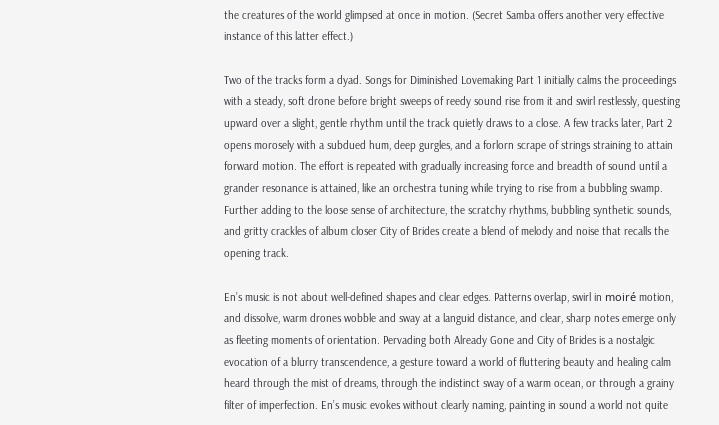the creatures of the world glimpsed at once in motion. (Secret Samba offers another very effective instance of this latter effect.)

Two of the tracks form a dyad. Songs for Diminished Lovemaking Part 1 initially calms the proceedings with a steady, soft drone before bright sweeps of reedy sound rise from it and swirl restlessly, questing upward over a slight, gentle rhythm until the track quietly draws to a close. A few tracks later, Part 2 opens morosely with a subdued hum, deep gurgles, and a forlorn scrape of strings straining to attain forward motion. The effort is repeated with gradually increasing force and breadth of sound until a grander resonance is attained, like an orchestra tuning while trying to rise from a bubbling swamp. Further adding to the loose sense of architecture, the scratchy rhythms, bubbling synthetic sounds, and gritty crackles of album closer City of Brides create a blend of melody and noise that recalls the opening track.

En’s music is not about well-defined shapes and clear edges. Patterns overlap, swirl in moiré motion, and dissolve, warm drones wobble and sway at a languid distance, and clear, sharp notes emerge only as fleeting moments of orientation. Pervading both Already Gone and City of Brides is a nostalgic evocation of a blurry transcendence, a gesture toward a world of fluttering beauty and healing calm heard through the mist of dreams, through the indistinct sway of a warm ocean, or through a grainy filter of imperfection. En’s music evokes without clearly naming, painting in sound a world not quite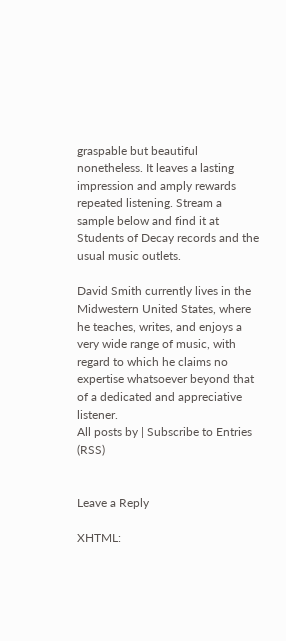graspable but beautiful nonetheless. It leaves a lasting impression and amply rewards repeated listening. Stream a sample below and find it at Students of Decay records and the usual music outlets.

David Smith currently lives in the Midwestern United States, where he teaches, writes, and enjoys a very wide range of music, with regard to which he claims no expertise whatsoever beyond that of a dedicated and appreciative listener.
All posts by | Subscribe to Entries (RSS)


Leave a Reply

XHTML: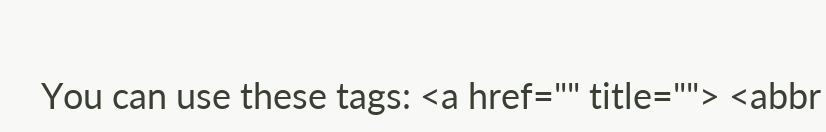You can use these tags: <a href="" title=""> <abbr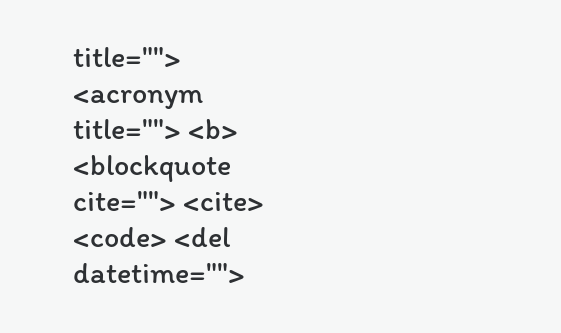title=""> <acronym title=""> <b> <blockquote cite=""> <cite> <code> <del datetime="">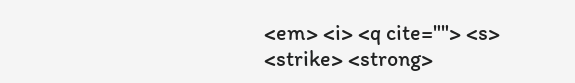<em> <i> <q cite=""> <s> <strike> <strong>